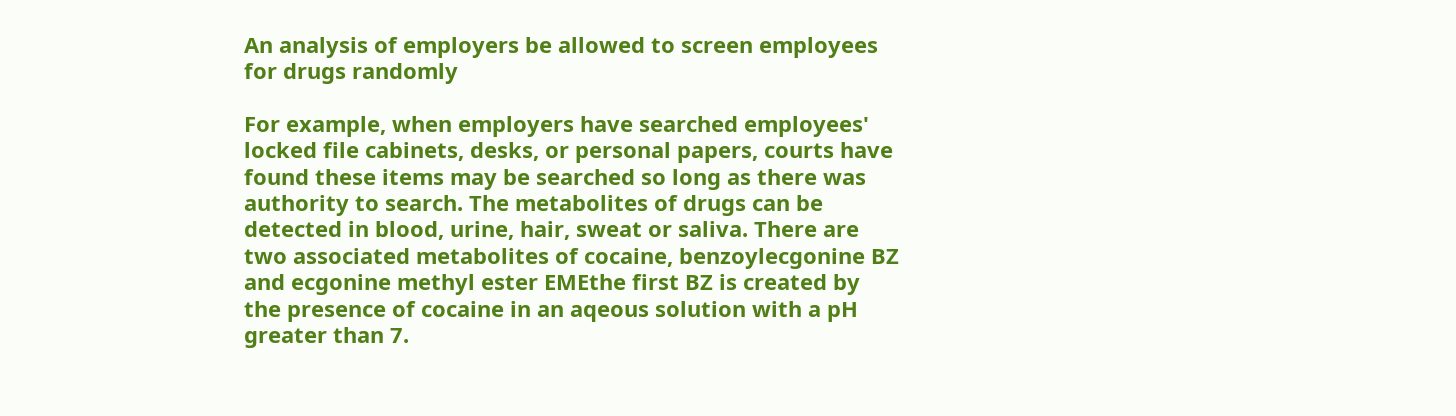An analysis of employers be allowed to screen employees for drugs randomly

For example, when employers have searched employees' locked file cabinets, desks, or personal papers, courts have found these items may be searched so long as there was authority to search. The metabolites of drugs can be detected in blood, urine, hair, sweat or saliva. There are two associated metabolites of cocaine, benzoylecgonine BZ and ecgonine methyl ester EMEthe first BZ is created by the presence of cocaine in an aqeous solution with a pH greater than 7.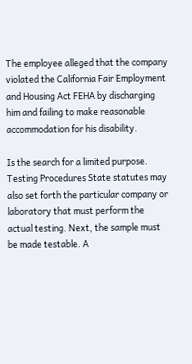The employee alleged that the company violated the California Fair Employment and Housing Act FEHA by discharging him and failing to make reasonable accommodation for his disability.

Is the search for a limited purpose. Testing Procedures State statutes may also set forth the particular company or laboratory that must perform the actual testing. Next, the sample must be made testable. A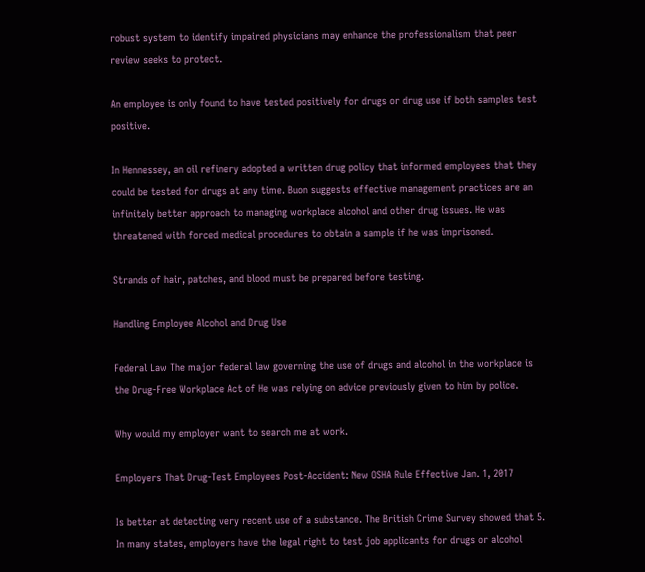robust system to identify impaired physicians may enhance the professionalism that peer review seeks to protect.

An employee is only found to have tested positively for drugs or drug use if both samples test positive.

In Hennessey, an oil refinery adopted a written drug policy that informed employees that they could be tested for drugs at any time. Buon suggests effective management practices are an infinitely better approach to managing workplace alcohol and other drug issues. He was threatened with forced medical procedures to obtain a sample if he was imprisoned.

Strands of hair, patches, and blood must be prepared before testing.

Handling Employee Alcohol and Drug Use

Federal Law The major federal law governing the use of drugs and alcohol in the workplace is the Drug-Free Workplace Act of He was relying on advice previously given to him by police.

Why would my employer want to search me at work.

Employers That Drug-Test Employees Post-Accident: New OSHA Rule Effective Jan. 1, 2017

Is better at detecting very recent use of a substance. The British Crime Survey showed that 5. In many states, employers have the legal right to test job applicants for drugs or alcohol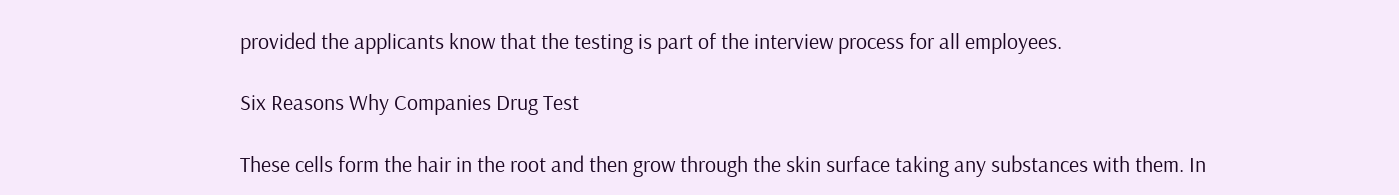provided the applicants know that the testing is part of the interview process for all employees.

Six Reasons Why Companies Drug Test

These cells form the hair in the root and then grow through the skin surface taking any substances with them. In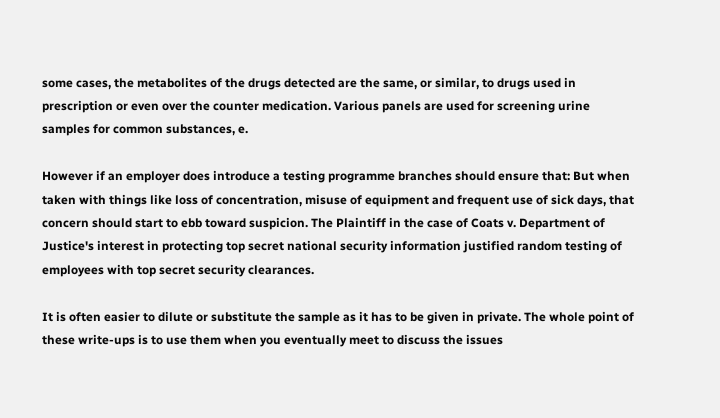some cases, the metabolites of the drugs detected are the same, or similar, to drugs used in prescription or even over the counter medication. Various panels are used for screening urine samples for common substances, e.

However if an employer does introduce a testing programme branches should ensure that: But when taken with things like loss of concentration, misuse of equipment and frequent use of sick days, that concern should start to ebb toward suspicion. The Plaintiff in the case of Coats v. Department of Justice's interest in protecting top secret national security information justified random testing of employees with top secret security clearances.

It is often easier to dilute or substitute the sample as it has to be given in private. The whole point of these write-ups is to use them when you eventually meet to discuss the issues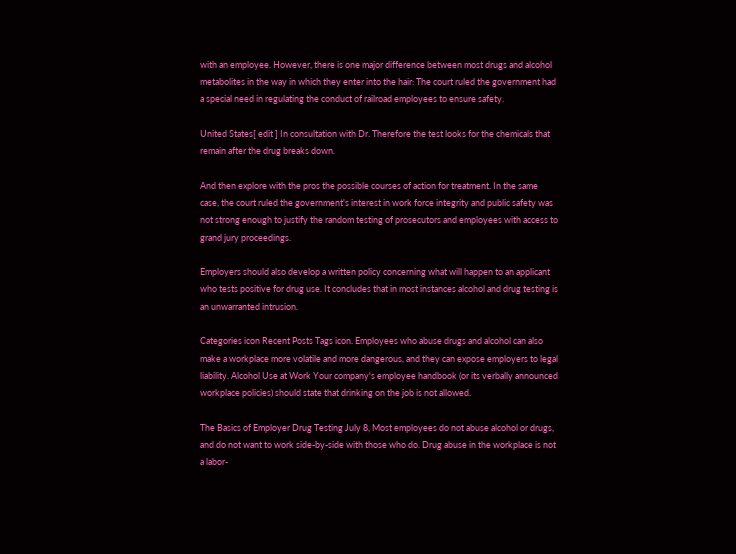with an employee. However, there is one major difference between most drugs and alcohol metabolites in the way in which they enter into the hair: The court ruled the government had a special need in regulating the conduct of railroad employees to ensure safety.

United States[ edit ] In consultation with Dr. Therefore the test looks for the chemicals that remain after the drug breaks down.

And then explore with the pros the possible courses of action for treatment. In the same case, the court ruled the government's interest in work force integrity and public safety was not strong enough to justify the random testing of prosecutors and employees with access to grand jury proceedings.

Employers should also develop a written policy concerning what will happen to an applicant who tests positive for drug use. It concludes that in most instances alcohol and drug testing is an unwarranted intrusion.

Categories icon Recent Posts Tags icon. Employees who abuse drugs and alcohol can also make a workplace more volatile and more dangerous, and they can expose employers to legal liability. Alcohol Use at Work Your company's employee handbook (or its verbally announced workplace policies) should state that drinking on the job is not allowed.

The Basics of Employer Drug Testing July 8, Most employees do not abuse alcohol or drugs, and do not want to work side-by-side with those who do. Drug abuse in the workplace is not a labor-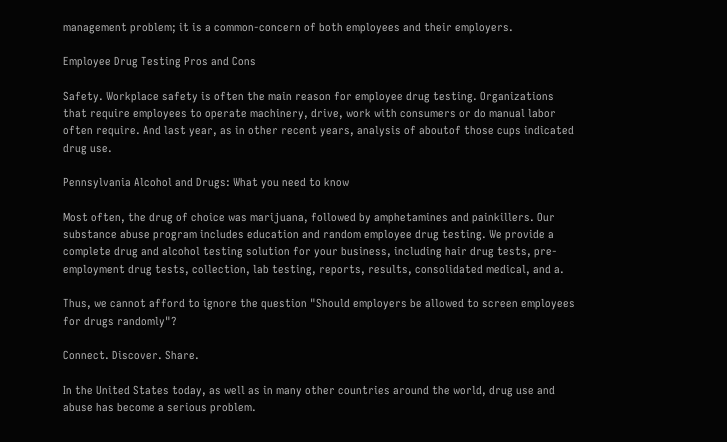management problem; it is a common-concern of both employees and their employers.

Employee Drug Testing Pros and Cons

Safety. Workplace safety is often the main reason for employee drug testing. Organizations that require employees to operate machinery, drive, work with consumers or do manual labor often require. And last year, as in other recent years, analysis of aboutof those cups indicated drug use.

Pennsylvania Alcohol and Drugs: What you need to know

Most often, the drug of choice was marijuana, followed by amphetamines and painkillers. Our substance abuse program includes education and random employee drug testing. We provide a complete drug and alcohol testing solution for your business, including hair drug tests, pre-employment drug tests, collection, lab testing, reports, results, consolidated medical, and a.

Thus, we cannot afford to ignore the question "Should employers be allowed to screen employees for drugs randomly"?

Connect. Discover. Share.

In the United States today, as well as in many other countries around the world, drug use and abuse has become a serious problem.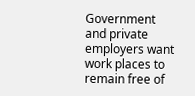Government and private employers want work places to remain free of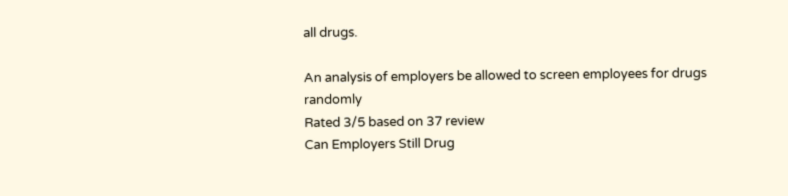all drugs.

An analysis of employers be allowed to screen employees for drugs randomly
Rated 3/5 based on 37 review
Can Employers Still Drug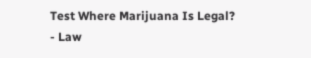Test Where Marijuana Is Legal? - Law